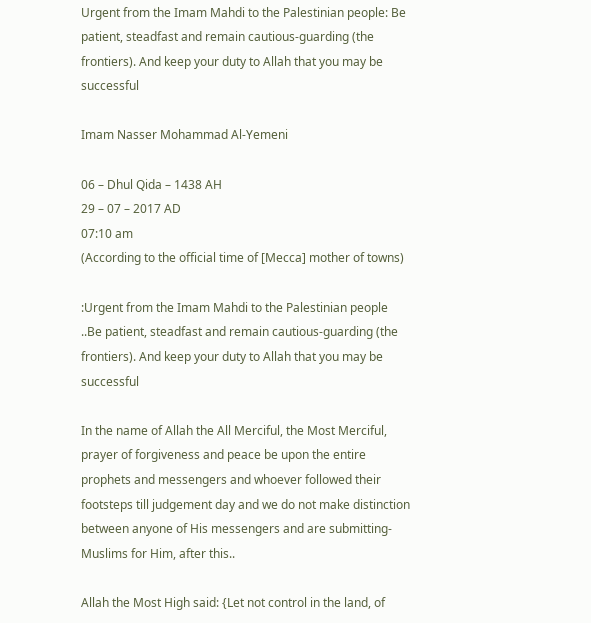Urgent from the Imam Mahdi to the Palestinian people: Be patient, steadfast and remain cautious-guarding (the frontiers). And keep your duty to Allah that you may be successful

Imam Nasser Mohammad Al-Yemeni

06 – Dhul Qida – 1438 AH
29 – 07 – 2017 AD
07:10 am
(According to the official time of [Mecca] mother of towns)

:Urgent from the Imam Mahdi to the Palestinian people
..Be patient, steadfast and remain cautious-guarding (the frontiers). And keep your duty to Allah that you may be successful

In the name of Allah the All Merciful, the Most Merciful, prayer of forgiveness and peace be upon the entire prophets and messengers and whoever followed their footsteps till judgement day and we do not make distinction between anyone of His messengers and are submitting-Muslims for Him, after this..

Allah the Most High said: {Let not control in the land, of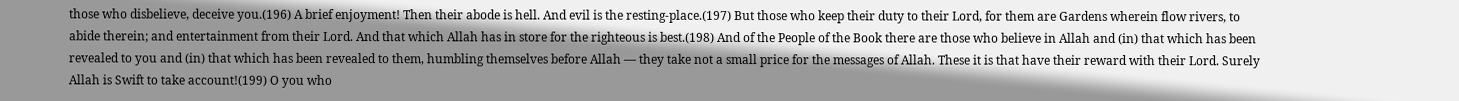those who disbelieve, deceive you.(196) A brief enjoyment! Then their abode is hell. And evil is the resting-place.(197) But those who keep their duty to their Lord, for them are Gardens wherein flow rivers, to abide therein; and entertainment from their Lord. And that which Allah has in store for the righteous is best.(198) And of the People of the Book there are those who believe in Allah and (in) that which has been revealed to you and (in) that which has been revealed to them, humbling themselves before Allah — they take not a small price for the messages of Allah. These it is that have their reward with their Lord. Surely Allah is Swift to take account!(199) O you who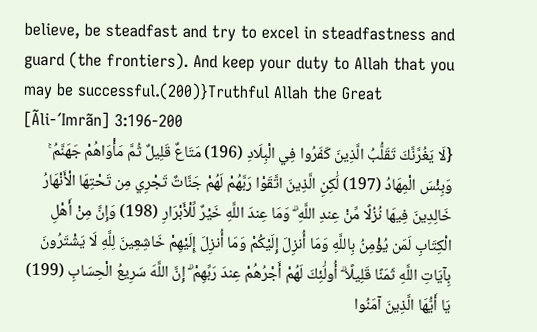believe, be steadfast and try to excel in steadfastness and guard (the frontiers). And keep your duty to Allah that you may be successful.(200)}Truthful Allah the Great [Ãli-´Imrãn] 3:196-200
{لَا يَغُرَّنَّكَ تَقَلُّبُ الَّذِينَ كَفَرُوا فِي الْبِلَادِ (196) مَتَاعٌ قَلِيلٌ ثُمَّ مَأْوَاهُمْ جَهَنَّمُ ۚ وَبِئْسَ الْمِهَادُ (197) لَٰكِنِ الَّذِينَ اتَّقَوْا رَبَّهُمْ لَهُمْ جَنَّاتٌ تَجْرِي مِن تَحْتِهَا الْأَنْهَارُ خَالِدِينَ فِيهَا نُزُلًا مِّنْ عِندِ اللَّهِ ۗ وَمَا عِندَ اللَّهِ خَيْرٌ لِّلْأَبْرَارِ (198) وَإِنَّ مِنْ أَهْلِ الْكِتَابِ لَمَن يُؤْمِنُ بِاللَّهِ وَمَا أُنزِلَ إِلَيْكُمْ وَمَا أُنزِلَ إِلَيْهِمْ خَاشِعِينَ لِلَّهِ لَا يَشْتَرُونَ بِآيَاتِ اللَّهِ ثَمَنًا قَلِيلًا ۗ أُولَٰئِكَ لَهُمْ أَجْرُهُمْ عِندَ رَبِّهِمْ ۗ إِنَّ اللَّهَ سَرِيعُ الْحِسَابِ (199) يَا أَيُّهَا الَّذِينَ آمَنُوا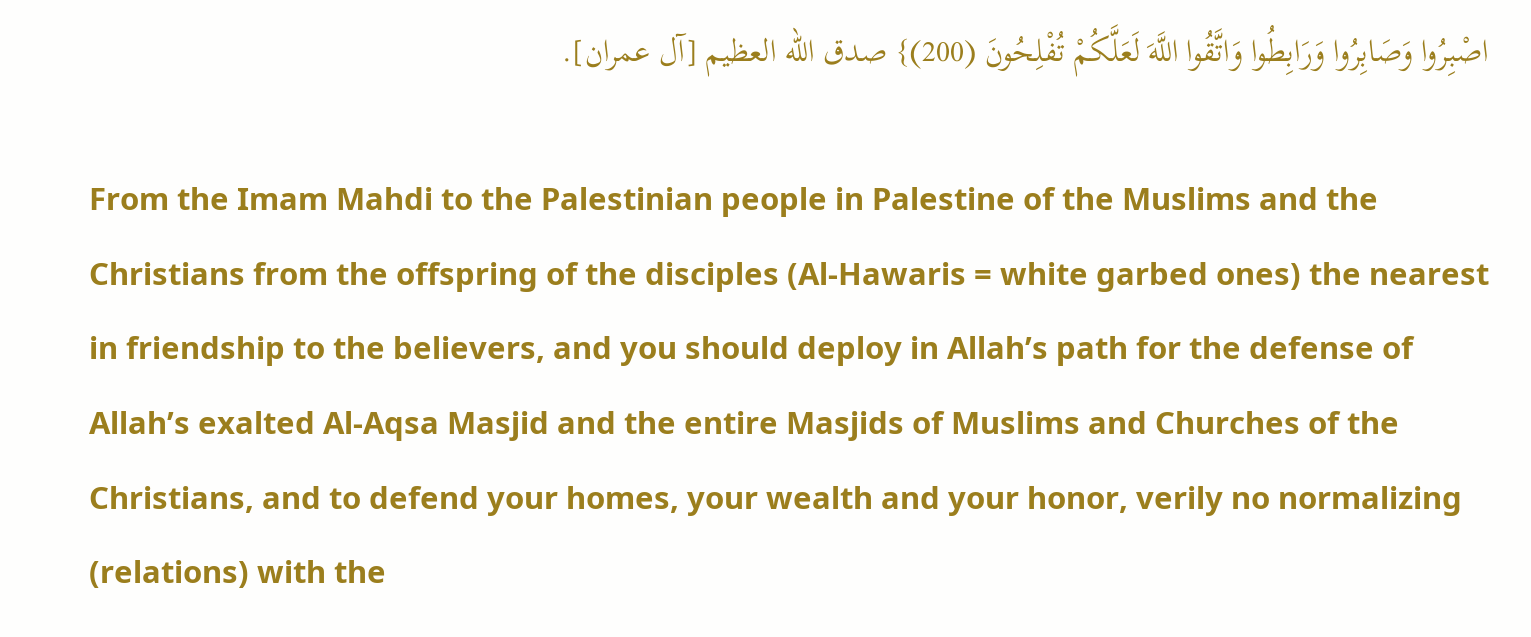اصْبِرُوا وَصَابِرُوا وَرَابِطُوا وَاتَّقُوا اللَّهَ لَعَلَّكُمْ تُفْلِحُونَ (200)} صدق الله العظيم [آل عمران].

From the Imam Mahdi to the Palestinian people in Palestine of the Muslims and the Christians from the offspring of the disciples (Al-Hawaris = white garbed ones) the nearest in friendship to the believers, and you should deploy in Allah’s path for the defense of Allah’s exalted Al-Aqsa Masjid and the entire Masjids of Muslims and Churches of the Christians, and to defend your homes, your wealth and your honor, verily no normalizing (relations) with the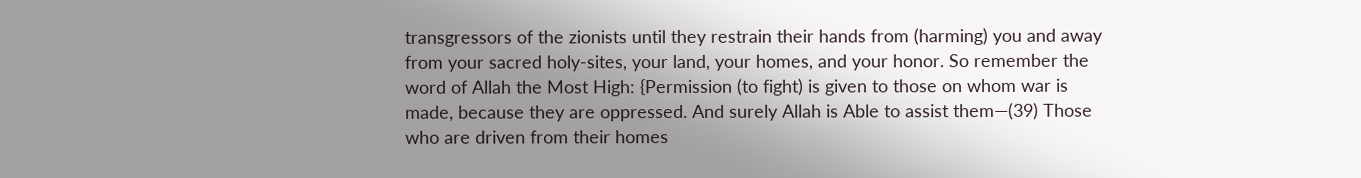transgressors of the zionists until they restrain their hands from (harming) you and away from your sacred holy-sites, your land, your homes, and your honor. So remember the word of Allah the Most High: {Permission (to fight) is given to those on whom war is made, because they are oppressed. And surely Allah is Able to assist them—(39) Those who are driven from their homes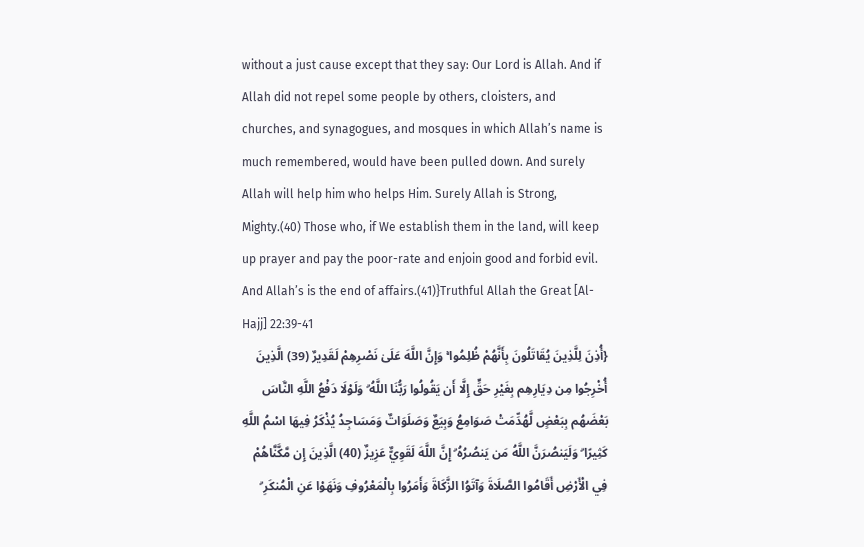without a just cause except that they say: Our Lord is Allah. And if Allah did not repel some people by others, cloisters, and churches, and synagogues, and mosques in which Allah’s name is much remembered, would have been pulled down. And surely Allah will help him who helps Him. Surely Allah is Strong, Mighty.(40) Those who, if We establish them in the land, will keep up prayer and pay the poor-rate and enjoin good and forbid evil. And Allah’s is the end of affairs.(41)}Truthful Allah the Great [Al-Hajj] 22:39-41
{أُذِنَ لِلَّذِينَ يُقَاتَلُونَ بِأَنَّهُمْ ظُلِمُوا ۚ وَإِنَّ اللَّهَ عَلَىٰ نَصْرِهِمْ لَقَدِيرٌ (39) الَّذِينَ أُخْرِجُوا مِن دِيَارِهِم بِغَيْرِ حَقٍّ إِلَّا أَن يَقُولُوا رَبُّنَا اللَّهُ ۗ وَلَوْلَا دَفْعُ اللَّهِ النَّاسَ بَعْضَهُم بِبَعْضٍ لَّهُدِّمَتْ صَوَامِعُ وَبِيَعٌ وَصَلَوَاتٌ وَمَسَاجِدُ يُذْكَرُ فِيهَا اسْمُ اللَّهِ كَثِيرًا ۗ وَلَيَنصُرَنَّ اللَّهُ مَن يَنصُرُهُ ۗ إِنَّ اللَّهَ لَقَوِيٌّ عَزِيزٌ (40) الَّذِينَ إِن مَّكَّنَّاهُمْ فِي الْأَرْضِ أَقَامُوا الصَّلَاةَ وَآتَوُا الزَّكَاةَ وَأَمَرُوا بِالْمَعْرُوفِ وَنَهَوْا عَنِ الْمُنكَرِ ۗ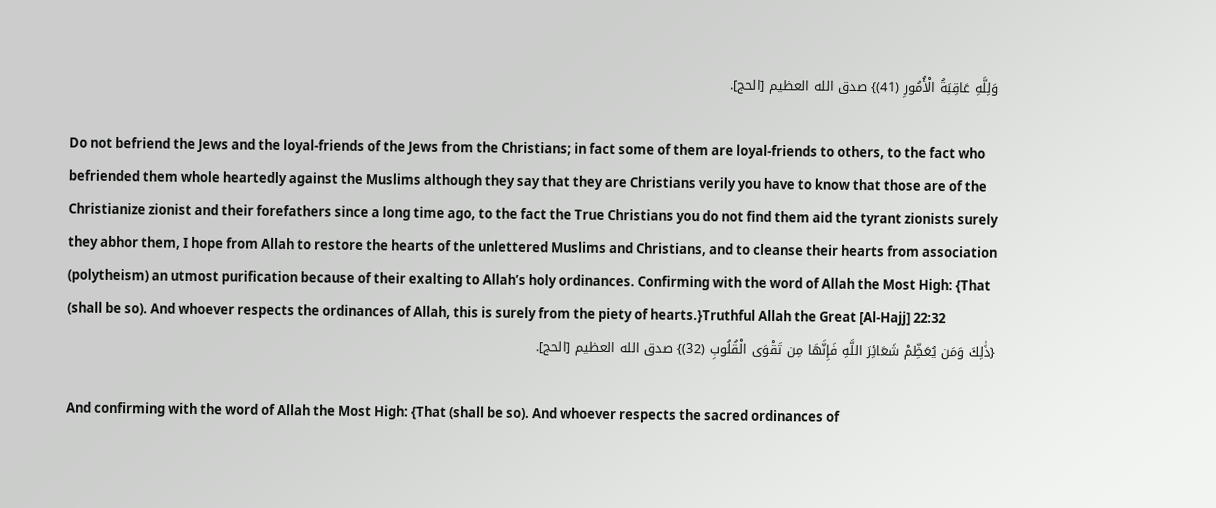وَلِلَّهِ عَاقِبَةُ الْأُمُورِ (41)} صدق الله العظيم [الحج].

Do not befriend the Jews and the loyal-friends of the Jews from the Christians; in fact some of them are loyal-friends to others, to the fact who befriended them whole heartedly against the Muslims although they say that they are Christians verily you have to know that those are of the Christianize zionist and their forefathers since a long time ago, to the fact the True Christians you do not find them aid the tyrant zionists surely they abhor them, I hope from Allah to restore the hearts of the unlettered Muslims and Christians, and to cleanse their hearts from association (polytheism) an utmost purification because of their exalting to Allah’s holy ordinances. Confirming with the word of Allah the Most High: {That (shall be so). And whoever respects the ordinances of Allah, this is surely from the piety of hearts.}Truthful Allah the Great [Al-Hajj] 22:32
{ذَٰلِكَ وَمَن يُعَظِّمْ شَعَائِرَ اللَّهِ فَإِنَّهَا مِن تَقْوَى الْقُلُوبِ (32)} صدق الله العظيم [الحج].

And confirming with the word of Allah the Most High: {That (shall be so). And whoever respects the sacred ordinances of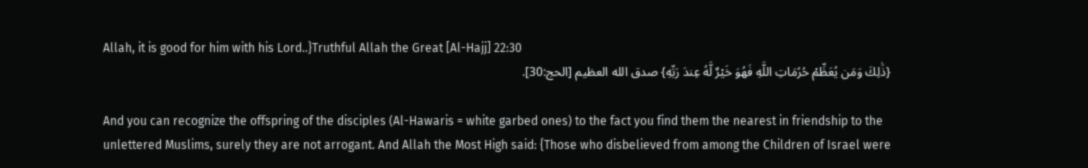Allah, it is good for him with his Lord..}Truthful Allah the Great [Al-Hajj] 22:30
{ذَٰلِكَ وَمَن يُعَظِّمْ حُرُمَاتِ اللَّهِ فَهُوَ خَيْرٌ لَّهُ عِندَ رَبِّهِ} صدق الله العظيم [الحج:30].

And you can recognize the offspring of the disciples (Al-Hawaris = white garbed ones) to the fact you find them the nearest in friendship to the unlettered Muslims, surely they are not arrogant. And Allah the Most High said: {Those who disbelieved from among the Children of Israel were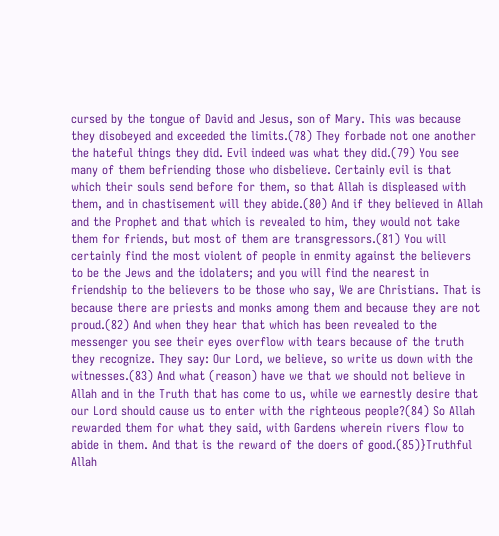cursed by the tongue of David and Jesus, son of Mary. This was because they disobeyed and exceeded the limits.(78) They forbade not one another the hateful things they did. Evil indeed was what they did.(79) You see many of them befriending those who disbelieve. Certainly evil is that which their souls send before for them, so that Allah is displeased with them, and in chastisement will they abide.(80) And if they believed in Allah and the Prophet and that which is revealed to him, they would not take them for friends, but most of them are transgressors.(81) You will certainly find the most violent of people in enmity against the believers to be the Jews and the idolaters; and you will find the nearest in friendship to the believers to be those who say, We are Christians. That is because there are priests and monks among them and because they are not proud.(82) And when they hear that which has been revealed to the messenger you see their eyes overflow with tears because of the truth they recognize. They say: Our Lord, we believe, so write us down with the witnesses.(83) And what (reason) have we that we should not believe in Allah and in the Truth that has come to us, while we earnestly desire that our Lord should cause us to enter with the righteous people?(84) So Allah rewarded them for what they said, with Gardens wherein rivers flow to abide in them. And that is the reward of the doers of good.(85)}Truthful Allah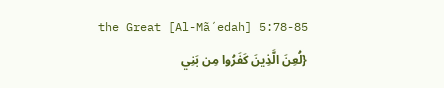the Great [Al-Mã´edah] 5:78-85
{لُعِنَ الَّذِينَ كَفَرُوا مِن بَنِي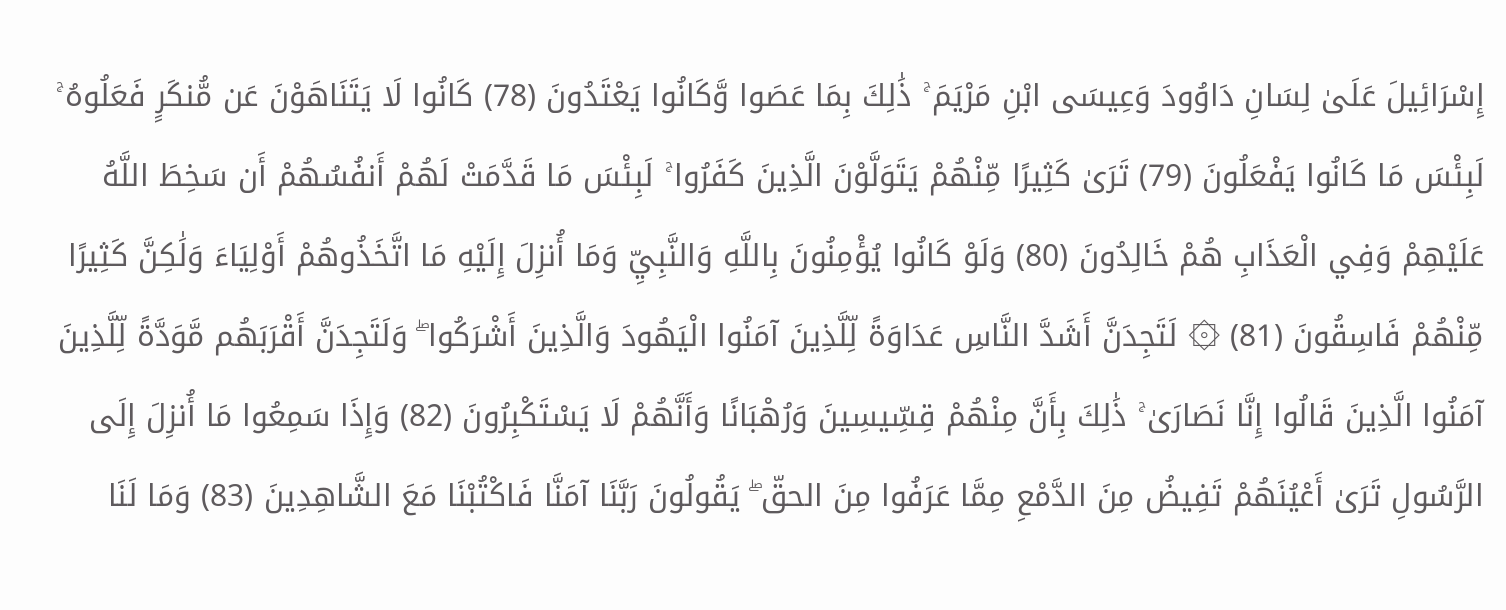إِسْرَائِيلَ عَلَىٰ لِسَانِ دَاوُودَ وَعِيسَى ابْنِ مَرْيَمَ ۚ ذَٰلِكَ بِمَا عَصَوا وَّكَانُوا يَعْتَدُونَ (78) كَانُوا لَا يَتَنَاهَوْنَ عَن مُّنكَرٍ فَعَلُوهُ ۚ لَبِئْسَ مَا كَانُوا يَفْعَلُونَ (79) تَرَىٰ كَثِيرًا مِّنْهُمْ يَتَوَلَّوْنَ الَّذِينَ كَفَرُوا ۚ لَبِئْسَ مَا قَدَّمَتْ لَهُمْ أَنفُسُهُمْ أَن سَخِطَ اللَّهُ عَلَيْهِمْ وَفِي الْعَذَابِ هُمْ خَالِدُونَ (80) وَلَوْ كَانُوا يُؤْمِنُونَ بِاللَّهِ وَالنَّبِيِّ وَمَا أُنزِلَ إِلَيْهِ مَا اتَّخَذُوهُمْ أَوْلِيَاءَ وَلَٰكِنَّ كَثِيرًا مِّنْهُمْ فَاسِقُونَ (81) ۞ لَتَجِدَنَّ أَشَدَّ النَّاسِ عَدَاوَةً لِّلَّذِينَ آمَنُوا الْيَهُودَ وَالَّذِينَ أَشْرَكُوا ۖ وَلَتَجِدَنَّ أَقْرَبَهُم مَّوَدَّةً لِّلَّذِينَ آمَنُوا الَّذِينَ قَالُوا إِنَّا نَصَارَىٰ ۚ ذَٰلِكَ بِأَنَّ مِنْهُمْ قِسِّيسِينَ وَرُهْبَانًا وَأَنَّهُمْ لَا يَسْتَكْبِرُونَ (82) وَإِذَا سَمِعُوا مَا أُنزِلَ إِلَى الرَّسُولِ تَرَىٰ أَعْيُنَهُمْ تَفِيضُ مِنَ الدَّمْعِ مِمَّا عَرَفُوا مِنَ الحقّ ۖ يَقُولُونَ رَبَّنَا آمَنَّا فَاكْتُبْنَا مَعَ الشَّاهِدِينَ (83) وَمَا لَنَا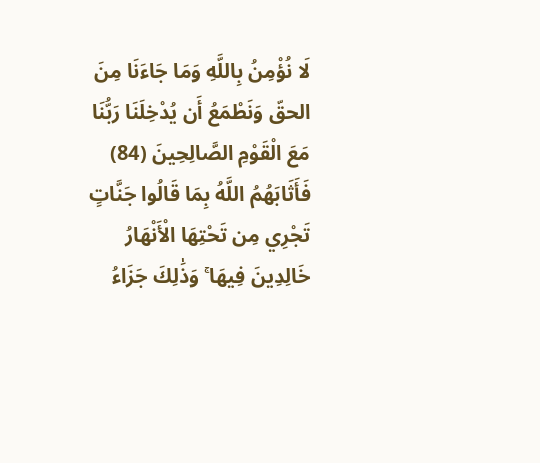لَا نُؤْمِنُ بِاللَّهِ وَمَا جَاءَنَا مِنَ الحقّ وَنَطْمَعُ أَن يُدْخِلَنَا رَبُّنَا مَعَ الْقَوْمِ الصَّالِحِينَ (84) فَأَثَابَهُمُ اللَّهُ بِمَا قَالُوا جَنَّاتٍ تَجْرِي مِن تَحْتِهَا الْأَنْهَارُ خَالِدِينَ فِيهَا ۚ وَذَٰلِكَ جَزَاءُ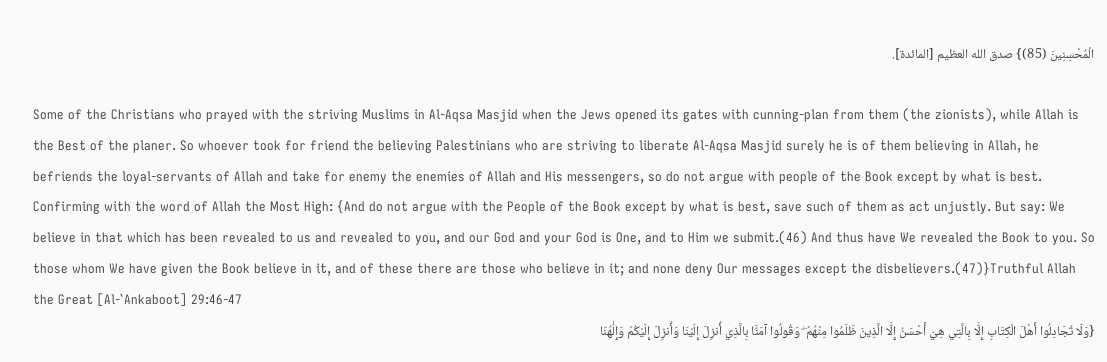الْمُحْسِنِينَ (85)} صدق الله العظيم [المائدة].

Some of the Christians who prayed with the striving Muslims in Al-Aqsa Masjid when the Jews opened its gates with cunning-plan from them (the zionists), while Allah is the Best of the planer. So whoever took for friend the believing Palestinians who are striving to liberate Al-Aqsa Masjid surely he is of them believing in Allah, he befriends the loyal-servants of Allah and take for enemy the enemies of Allah and His messengers, so do not argue with people of the Book except by what is best. Confirming with the word of Allah the Most High: {And do not argue with the People of the Book except by what is best, save such of them as act unjustly. But say: We believe in that which has been revealed to us and revealed to you, and our God and your God is One, and to Him we submit.(46) And thus have We revealed the Book to you. So those whom We have given the Book believe in it, and of these there are those who believe in it; and none deny Our messages except the disbelievers.(47)}Truthful Allah the Great [Al-`Ankaboot] 29:46-47
{وَلَا تُجَادِلُوا أَهْلَ الْكِتَابِ إِلَّا بِالَّتِي هِيَ أَحْسَنُ إِلَّا الَّذِينَ ظَلَمُوا مِنْهُمْ ۖ وَقُولُوا آمَنَّا بِالَّذِي أُنزِلَ إِلَيْنَا وَأُنزِلَ إِلَيْكُمْ وَإِلَٰهُنَا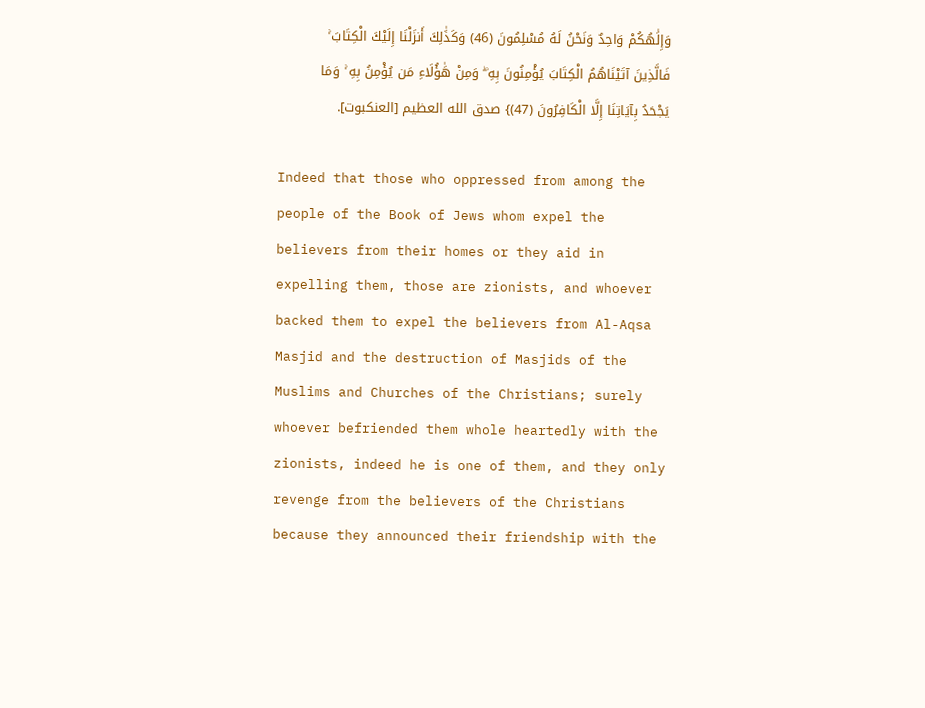وَإِلَٰهُكُمْ وَاحِدٌ وَنَحْنُ لَهُ مُسْلِمُونَ (46) وَكَذَٰلِكَ أَنزَلْنَا إِلَيْكَ الْكِتَابَ ۚ فَالَّذِينَ آتَيْنَاهُمُ الْكِتَابَ يُؤْمِنُونَ بِهِ ۖ وَمِنْ هَٰؤُلَاءِ مَن يُؤْمِنُ بِهِ ۚ وَمَا يَجْحَدُ بِآيَاتِنَا إِلَّا الْكَافِرُونَ (47)} صدق الله العظيم [العنكبوت].

Indeed that those who oppressed from among the people of the Book of Jews whom expel the believers from their homes or they aid in expelling them, those are zionists, and whoever backed them to expel the believers from Al-Aqsa Masjid and the destruction of Masjids of the Muslims and Churches of the Christians; surely whoever befriended them whole heartedly with the zionists, indeed he is one of them, and they only revenge from the believers of the Christians because they announced their friendship with the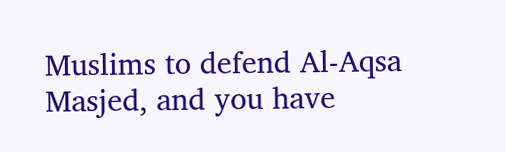Muslims to defend Al-Aqsa Masjed, and you have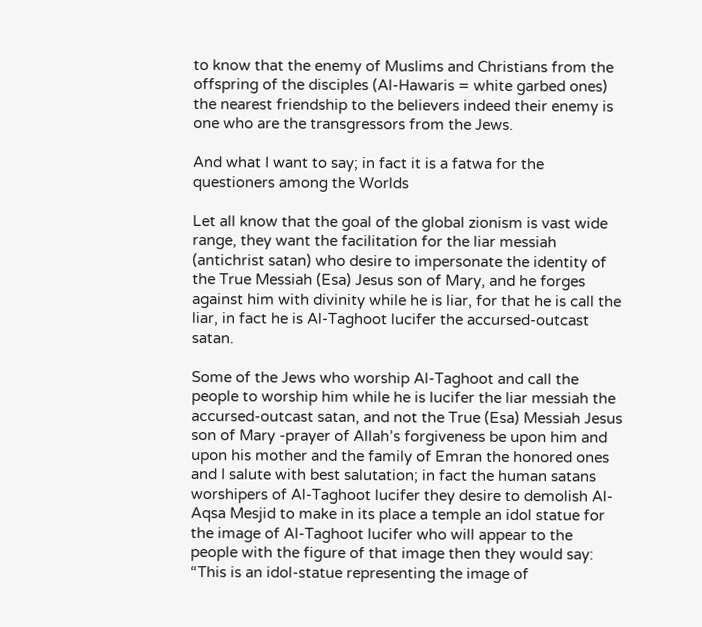to know that the enemy of Muslims and Christians from the offspring of the disciples (Al-Hawaris = white garbed ones) the nearest friendship to the believers indeed their enemy is one who are the transgressors from the Jews.

And what I want to say; in fact it is a fatwa for the questioners among the Worlds

Let all know that the goal of the global zionism is vast wide range, they want the facilitation for the liar messiah (antichrist satan) who desire to impersonate the identity of the True Messiah (Esa) Jesus son of Mary, and he forges against him with divinity while he is liar, for that he is call the liar, in fact he is Al-Taghoot lucifer the accursed-outcast satan.

Some of the Jews who worship Al-Taghoot and call the people to worship him while he is lucifer the liar messiah the accursed-outcast satan, and not the True (Esa) Messiah Jesus son of Mary -prayer of Allah’s forgiveness be upon him and upon his mother and the family of Emran the honored ones and I salute with best salutation; in fact the human satans worshipers of Al-Taghoot lucifer they desire to demolish Al-Aqsa Mesjid to make in its place a temple an idol statue for the image of Al-Taghoot lucifer who will appear to the people with the figure of that image then they would say: “This is an idol-statue representing the image of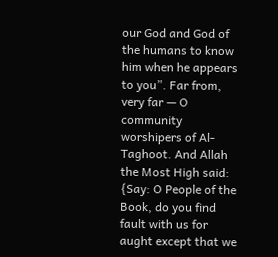our God and God of the humans to know him when he appears to you”. Far from, very far — O community worshipers of Al-Taghoot. And Allah the Most High said: {Say: O People of the Book, do you find fault with us for aught except that we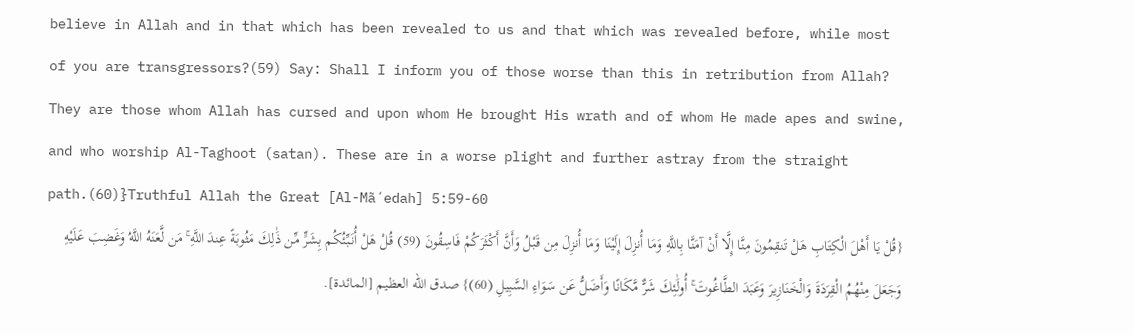believe in Allah and in that which has been revealed to us and that which was revealed before, while most of you are transgressors?(59) Say: Shall I inform you of those worse than this in retribution from Allah? They are those whom Allah has cursed and upon whom He brought His wrath and of whom He made apes and swine, and who worship Al-Taghoot (satan). These are in a worse plight and further astray from the straight path.(60)}Truthful Allah the Great [Al-Mã´edah] 5:59-60
{قُلْ يَا أَهْلَ الْكِتَابِ هَلْ تَنقِمُونَ مِنَّا إِلَّا أَنْ آمَنَّا بِاللَّهِ وَمَا أُنزِلَ إِلَيْنَا وَمَا أُنزِلَ مِن قَبْلُ وَأَنَّ أَكْثَرَكُمْ فَاسِقُونَ (59) قُلْ هَلْ أُنَبِّئُكُم بِشَرٍّ مِّن ذَٰلِكَ مَثُوبَةً عِندَ اللَّهِ ۚ مَن لَّعَنَهُ اللَّهُ وَغَضِبَ عَلَيْهِ وَجَعَلَ مِنْهُمُ الْقِرَدَةَ وَالْخَنَازِيرَ وَعَبَدَ الطَّاغُوتَ ۚ أُولَٰئِكَ شَرٌّ مَّكَانًا وَأَضَلُّ عَن سَوَاءِ السَّبِيلِ (60)} صدق الله العظيم [المائدة].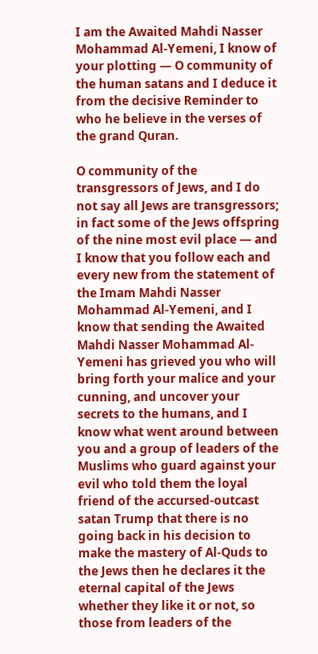I am the Awaited Mahdi Nasser Mohammad Al-Yemeni, I know of your plotting — O community of the human satans and I deduce it from the decisive Reminder to who he believe in the verses of the grand Quran.

O community of the transgressors of Jews, and I do not say all Jews are transgressors; in fact some of the Jews offspring of the nine most evil place — and I know that you follow each and every new from the statement of the Imam Mahdi Nasser Mohammad Al-Yemeni, and I know that sending the Awaited Mahdi Nasser Mohammad Al-Yemeni has grieved you who will bring forth your malice and your cunning, and uncover your secrets to the humans, and I know what went around between you and a group of leaders of the Muslims who guard against your evil who told them the loyal friend of the accursed-outcast satan Trump that there is no going back in his decision to make the mastery of Al-Quds to the Jews then he declares it the eternal capital of the Jews whether they like it or not, so those from leaders of the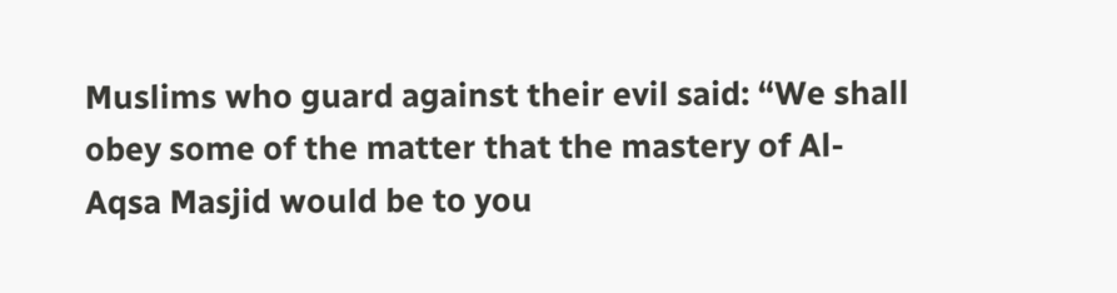Muslims who guard against their evil said: “We shall obey some of the matter that the mastery of Al-Aqsa Masjid would be to you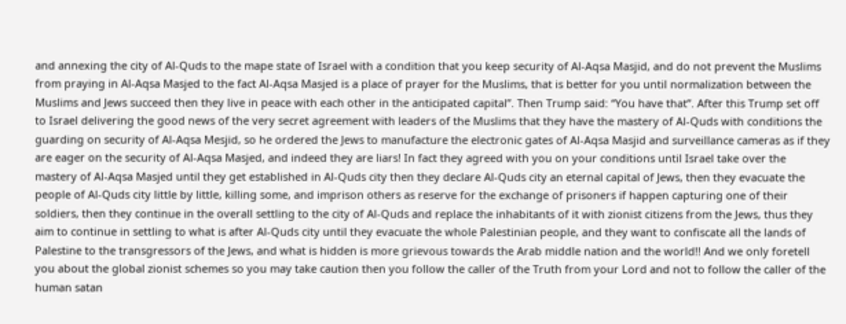and annexing the city of Al-Quds to the mape state of Israel with a condition that you keep security of Al-Aqsa Masjid, and do not prevent the Muslims from praying in Al-Aqsa Masjed to the fact Al-Aqsa Masjed is a place of prayer for the Muslims, that is better for you until normalization between the Muslims and Jews succeed then they live in peace with each other in the anticipated capital”. Then Trump said: “You have that”. After this Trump set off to Israel delivering the good news of the very secret agreement with leaders of the Muslims that they have the mastery of Al-Quds with conditions the guarding on security of Al-Aqsa Mesjid, so he ordered the Jews to manufacture the electronic gates of Al-Aqsa Masjid and surveillance cameras as if they are eager on the security of Al-Aqsa Masjed, and indeed they are liars! In fact they agreed with you on your conditions until Israel take over the mastery of Al-Aqsa Masjed until they get established in Al-Quds city then they declare Al-Quds city an eternal capital of Jews, then they evacuate the people of Al-Quds city little by little, killing some, and imprison others as reserve for the exchange of prisoners if happen capturing one of their soldiers, then they continue in the overall settling to the city of Al-Quds and replace the inhabitants of it with zionist citizens from the Jews, thus they aim to continue in settling to what is after Al-Quds city until they evacuate the whole Palestinian people, and they want to confiscate all the lands of Palestine to the transgressors of the Jews, and what is hidden is more grievous towards the Arab middle nation and the world!! And we only foretell you about the global zionist schemes so you may take caution then you follow the caller of the Truth from your Lord and not to follow the caller of the human satan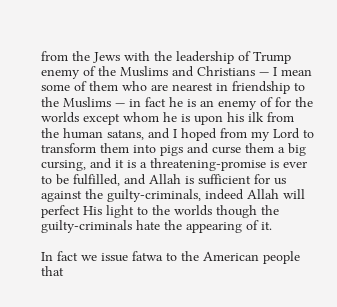from the Jews with the leadership of Trump enemy of the Muslims and Christians — I mean some of them who are nearest in friendship to the Muslims — in fact he is an enemy of for the worlds except whom he is upon his ilk from the human satans, and I hoped from my Lord to transform them into pigs and curse them a big cursing, and it is a threatening-promise is ever to be fulfilled, and Allah is sufficient for us against the guilty-criminals, indeed Allah will perfect His light to the worlds though the guilty-criminals hate the appearing of it.

In fact we issue fatwa to the American people that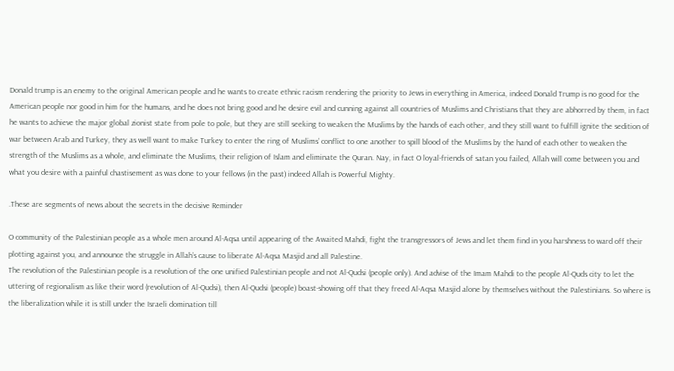Donald trump is an enemy to the original American people and he wants to create ethnic racism rendering the priority to Jews in everything in America, indeed Donald Trump is no good for the American people nor good in him for the humans, and he does not bring good and he desire evil and cunning against all countries of Muslims and Christians that they are abhorred by them, in fact he wants to achieve the major global zionist state from pole to pole, but they are still seeking to weaken the Muslims by the hands of each other, and they still want to fulfill ignite the sedition of war between Arab and Turkey, they as well want to make Turkey to enter the ring of Muslims’ conflict to one another to spill blood of the Muslims by the hand of each other to weaken the strength of the Muslims as a whole, and eliminate the Muslims, their religion of Islam and eliminate the Quran. Nay, in fact O loyal-friends of satan you failed, Allah will come between you and what you desire with a painful chastisement as was done to your fellows (in the past) indeed Allah is Powerful Mighty.

.These are segments of news about the secrets in the decisive Reminder

O community of the Palestinian people as a whole men around Al-Aqsa until appearing of the Awaited Mahdi, fight the transgressors of Jews and let them find in you harshness to ward off their plotting against you, and announce the struggle in Allah’s cause to liberate Al-Aqsa Masjid and all Palestine.
The revolution of the Palestinian people is a revolution of the one unified Palestinian people and not Al-Qudsi (people only). And advise of the Imam Mahdi to the people Al-Quds city to let the uttering of regionalism as like their word (revolution of Al-Qudsi), then Al-Qudsi (people) boast-showing off that they freed Al-Aqsa Masjid alone by themselves without the Palestinians. So where is the liberalization while it is still under the Israeli domination till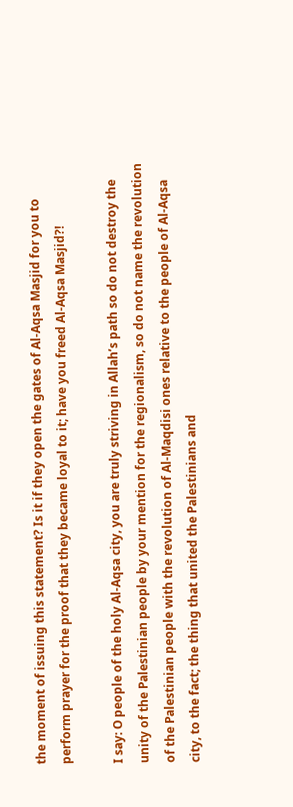the moment of issuing this statement? Is it if they open the gates of Al-Aqsa Masjid for you to perform prayer for the proof that they became loyal to it; have you freed Al-Aqsa Masjid?!

I say: O people of the holy Al-Aqsa city, you are truly striving in Allah’s path so do not destroy the unity of the Palestinian people by your mention for the regionalism, so do not name the revolution of the Palestinian people with the revolution of Al-Maqdisi ones relative to the people of Al-Aqsa city, to the fact; the thing that united the Palestinians and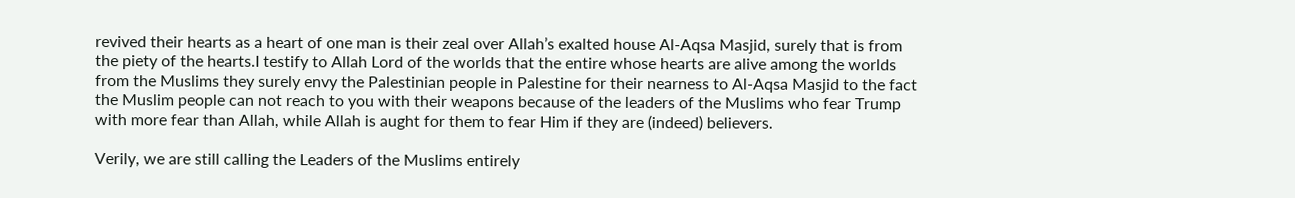revived their hearts as a heart of one man is their zeal over Allah’s exalted house Al-Aqsa Masjid, surely that is from the piety of the hearts.I testify to Allah Lord of the worlds that the entire whose hearts are alive among the worlds from the Muslims they surely envy the Palestinian people in Palestine for their nearness to Al-Aqsa Masjid to the fact the Muslim people can not reach to you with their weapons because of the leaders of the Muslims who fear Trump with more fear than Allah, while Allah is aught for them to fear Him if they are (indeed) believers.

Verily, we are still calling the Leaders of the Muslims entirely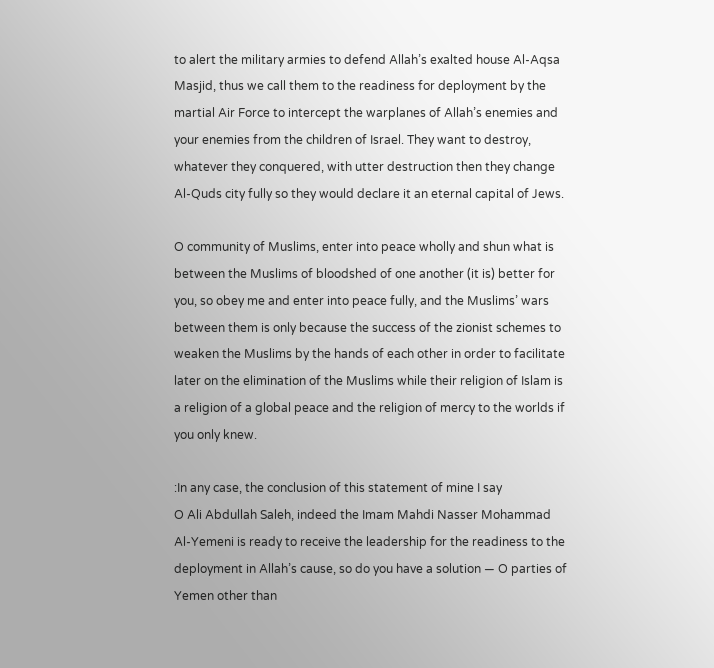to alert the military armies to defend Allah’s exalted house Al-Aqsa Masjid, thus we call them to the readiness for deployment by the martial Air Force to intercept the warplanes of Allah’s enemies and your enemies from the children of Israel. They want to destroy, whatever they conquered, with utter destruction then they change Al-Quds city fully so they would declare it an eternal capital of Jews.

O community of Muslims, enter into peace wholly and shun what is between the Muslims of bloodshed of one another (it is) better for you, so obey me and enter into peace fully, and the Muslims’ wars between them is only because the success of the zionist schemes to weaken the Muslims by the hands of each other in order to facilitate later on the elimination of the Muslims while their religion of Islam is a religion of a global peace and the religion of mercy to the worlds if you only knew.

:In any case, the conclusion of this statement of mine I say
O Ali Abdullah Saleh, indeed the Imam Mahdi Nasser Mohammad Al-Yemeni is ready to receive the leadership for the readiness to the deployment in Allah’s cause, so do you have a solution — O parties of Yemen other than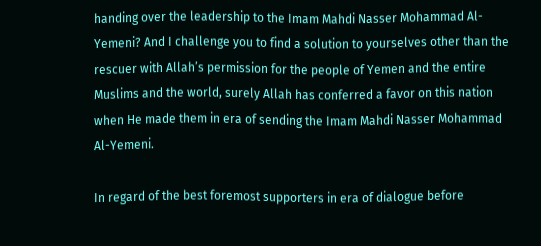handing over the leadership to the Imam Mahdi Nasser Mohammad Al-Yemeni? And I challenge you to find a solution to yourselves other than the rescuer with Allah’s permission for the people of Yemen and the entire Muslims and the world, surely Allah has conferred a favor on this nation when He made them in era of sending the Imam Mahdi Nasser Mohammad Al-Yemeni.

In regard of the best foremost supporters in era of dialogue before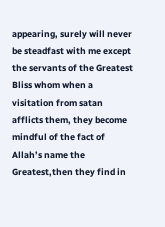appearing, surely will never be steadfast with me except the servants of the Greatest Bliss whom when a visitation from satan afflicts them, they become mindful of the fact of Allah’s name the Greatest,then they find in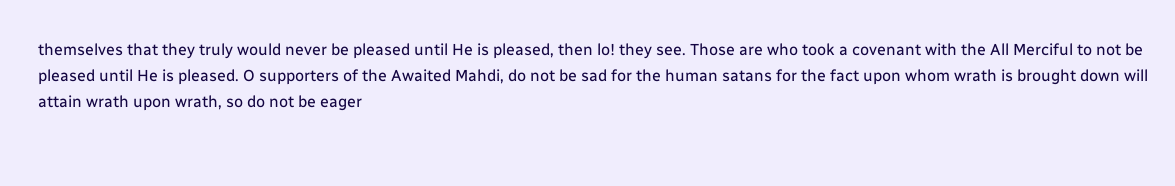themselves that they truly would never be pleased until He is pleased, then lo! they see. Those are who took a covenant with the All Merciful to not be pleased until He is pleased. O supporters of the Awaited Mahdi, do not be sad for the human satans for the fact upon whom wrath is brought down will attain wrath upon wrath, so do not be eager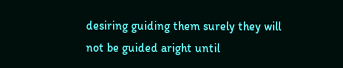desiring guiding them surely they will not be guided aright until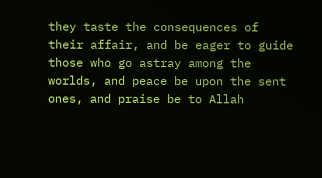they taste the consequences of their affair, and be eager to guide those who go astray among the worlds, and peace be upon the sent ones, and praise be to Allah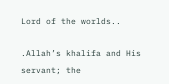Lord of the worlds..

.Allah’s khalifa and His servant; the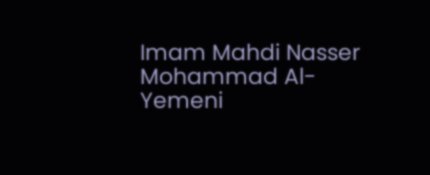Imam Mahdi Nasser Mohammad Al-Yemeni